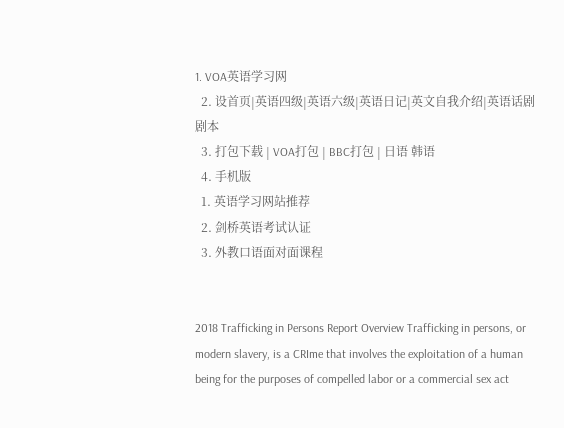1. VOA英语学习网
  2. 设首页|英语四级|英语六级|英语日记|英文自我介绍|英语话剧剧本
  3. 打包下载 | VOA打包 | BBC打包 | 日语 韩语
  4. 手机版
  1. 英语学习网站推荐
  2. 剑桥英语考试认证
  3. 外教口语面对面课程


2018 Trafficking in Persons Report Overview Trafficking in persons, or modern slavery, is a CRIme that involves the exploitation of a human being for the purposes of compelled labor or a commercial sex act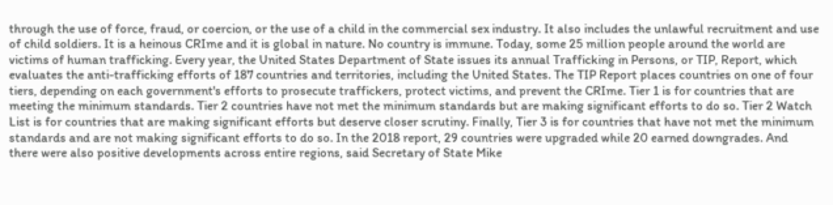through the use of force, fraud, or coercion, or the use of a child in the commercial sex industry. It also includes the unlawful recruitment and use of child soldiers. It is a heinous CRIme and it is global in nature. No country is immune. Today, some 25 million people around the world are victims of human trafficking. Every year, the United States Department of State issues its annual Trafficking in Persons, or TIP, Report, which evaluates the anti-trafficking efforts of 187 countries and territories, including the United States. The TIP Report places countries on one of four tiers, depending on each government's efforts to prosecute traffickers, protect victims, and prevent the CRIme. Tier 1 is for countries that are meeting the minimum standards. Tier 2 countries have not met the minimum standards but are making significant efforts to do so. Tier 2 Watch List is for countries that are making significant efforts but deserve closer scrutiny. Finally, Tier 3 is for countries that have not met the minimum standards and are not making significant efforts to do so. In the 2018 report, 29 countries were upgraded while 20 earned downgrades. And there were also positive developments across entire regions, said Secretary of State Mike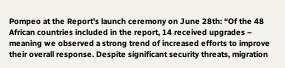Pompeo at the Report's launch ceremony on June 28th: “Of the 48 African countries included in the report, 14 received upgrades – meaning we observed a strong trend of increased efforts to improve their overall response. Despite significant security threats, migration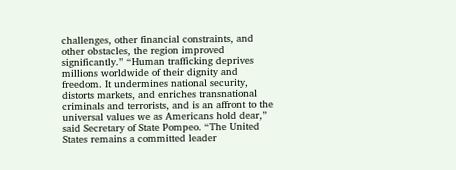challenges, other financial constraints, and other obstacles, the region improved significantly.” “Human trafficking deprives millions worldwide of their dignity and freedom. It undermines national security, distorts markets, and enriches transnational criminals and terrorists, and is an affront to the universal values we as Americans hold dear,” said Secretary of State Pompeo. “The United States remains a committed leader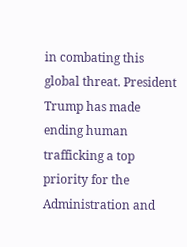in combating this global threat. President Trump has made ending human trafficking a top priority for the Administration and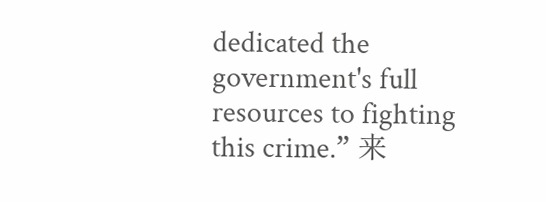dedicated the government's full resources to fighting this crime.” 来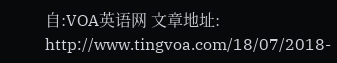自:VOA英语网 文章地址: http://www.tingvoa.com/18/07/2018-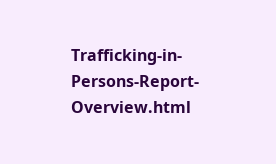Trafficking-in-Persons-Report-Overview.html